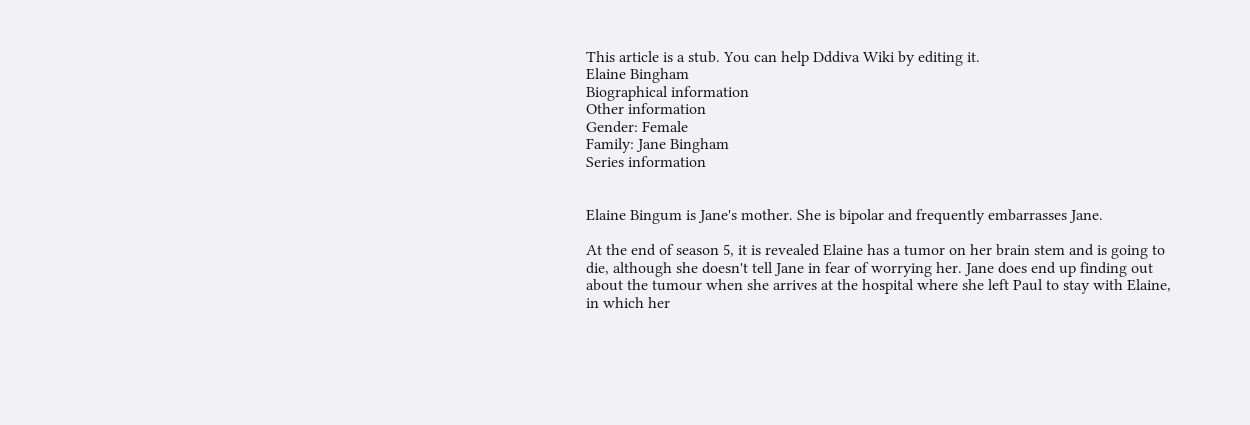This article is a stub. You can help Dddiva Wiki by editing it.
Elaine Bingham
Biographical information
Other information
Gender: Female
Family: Jane Bingham
Series information


Elaine Bingum is Jane's mother. She is bipolar and frequently embarrasses Jane.

At the end of season 5, it is revealed Elaine has a tumor on her brain stem and is going to die, although she doesn't tell Jane in fear of worrying her. Jane does end up finding out about the tumour when she arrives at the hospital where she left Paul to stay with Elaine, in which her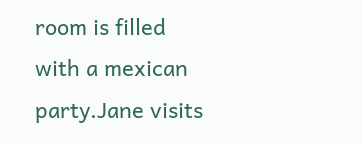room is filled with a mexican party.Jane visits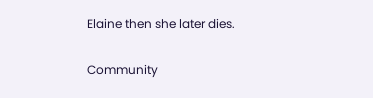Elaine then she later dies.

Community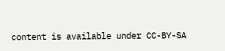content is available under CC-BY-SA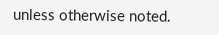unless otherwise noted.